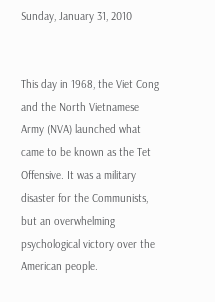Sunday, January 31, 2010


This day in 1968, the Viet Cong and the North Vietnamese Army (NVA) launched what came to be known as the Tet Offensive. It was a military disaster for the Communists, but an overwhelming psychological victory over the American people.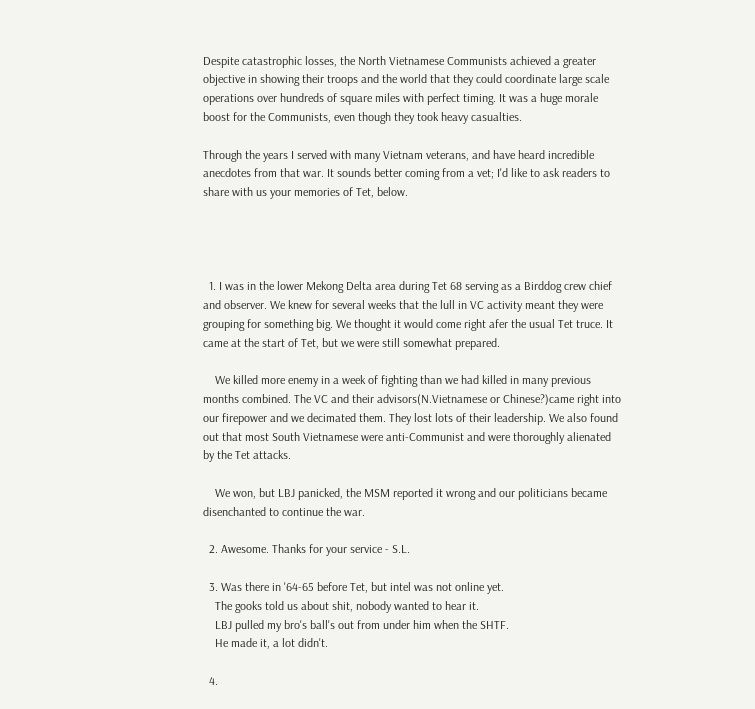Despite catastrophic losses, the North Vietnamese Communists achieved a greater objective in showing their troops and the world that they could coordinate large scale operations over hundreds of square miles with perfect timing. It was a huge morale boost for the Communists, even though they took heavy casualties.

Through the years I served with many Vietnam veterans, and have heard incredible anecdotes from that war. It sounds better coming from a vet; I'd like to ask readers to share with us your memories of Tet, below.




  1. I was in the lower Mekong Delta area during Tet 68 serving as a Birddog crew chief and observer. We knew for several weeks that the lull in VC activity meant they were grouping for something big. We thought it would come right afer the usual Tet truce. It came at the start of Tet, but we were still somewhat prepared.

    We killed more enemy in a week of fighting than we had killed in many previous months combined. The VC and their advisors(N.Vietnamese or Chinese?)came right into our firepower and we decimated them. They lost lots of their leadership. We also found out that most South Vietnamese were anti-Communist and were thoroughly alienated by the Tet attacks.

    We won, but LBJ panicked, the MSM reported it wrong and our politicians became disenchanted to continue the war.

  2. Awesome. Thanks for your service - S.L.

  3. Was there in '64-65 before Tet, but intel was not online yet.
    The gooks told us about shit, nobody wanted to hear it.
    LBJ pulled my bro's ball's out from under him when the SHTF.
    He made it, a lot didn't.

  4.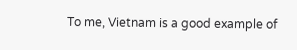To me, Vietnam is a good example of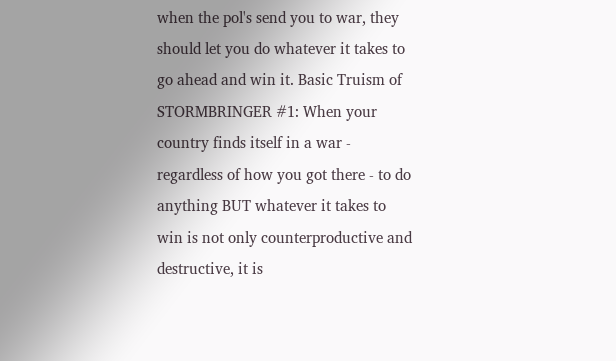when the pol's send you to war, they should let you do whatever it takes to go ahead and win it. Basic Truism of STORMBRINGER #1: When your country finds itself in a war - regardless of how you got there - to do anything BUT whatever it takes to win is not only counterproductive and destructive, it is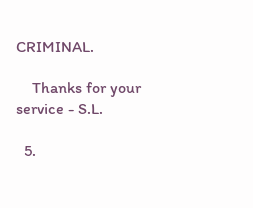CRIMINAL.

    Thanks for your service - S.L.

  5.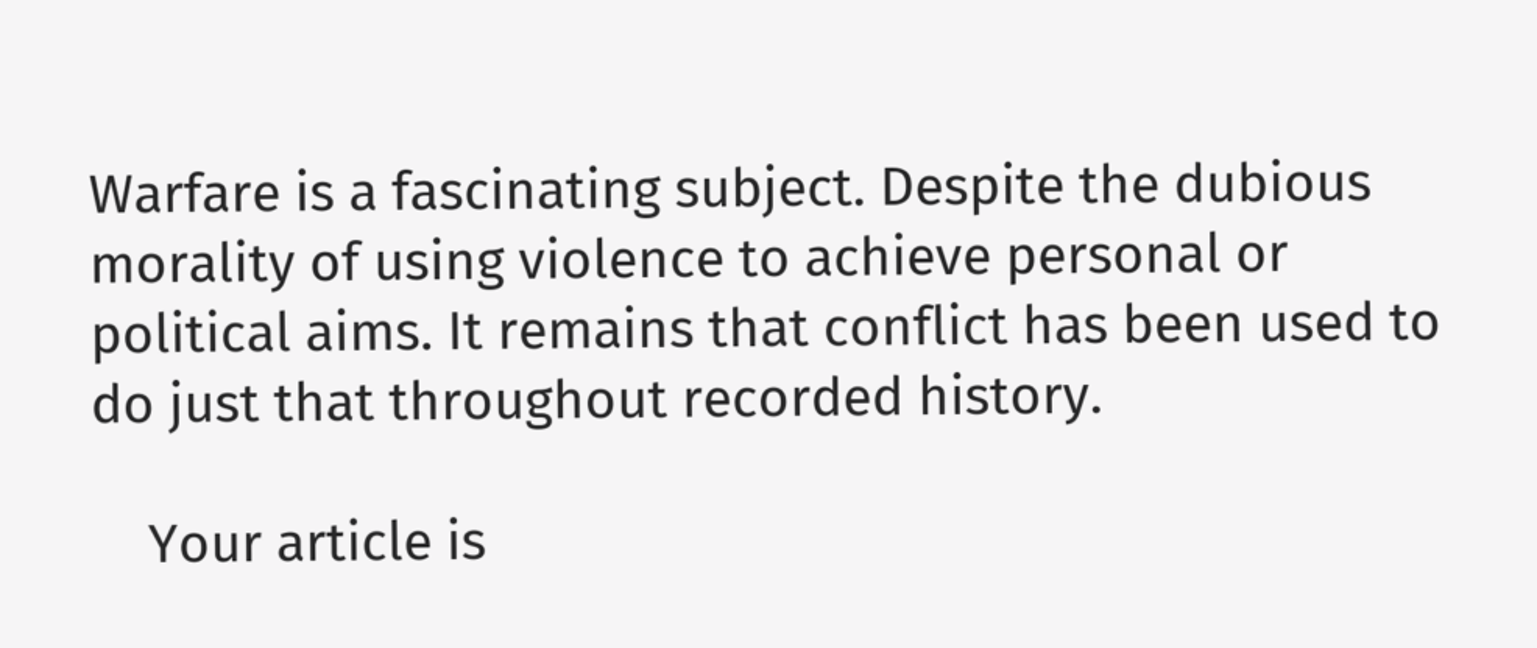Warfare is a fascinating subject. Despite the dubious morality of using violence to achieve personal or political aims. It remains that conflict has been used to do just that throughout recorded history.

    Your article is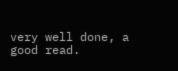very well done, a good read.